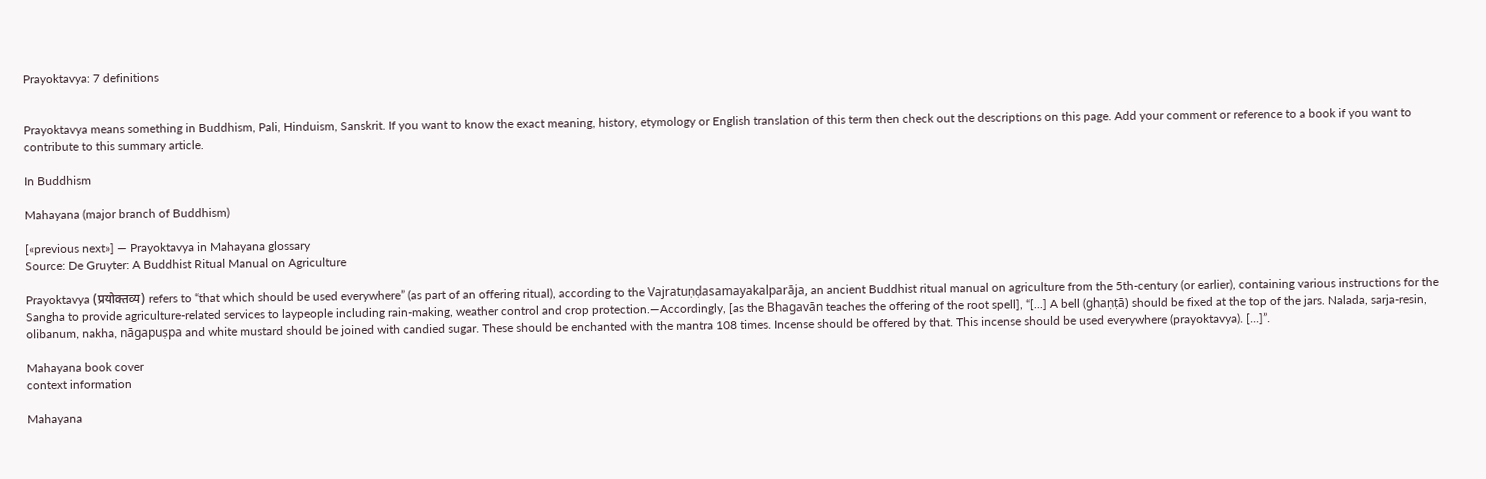Prayoktavya: 7 definitions


Prayoktavya means something in Buddhism, Pali, Hinduism, Sanskrit. If you want to know the exact meaning, history, etymology or English translation of this term then check out the descriptions on this page. Add your comment or reference to a book if you want to contribute to this summary article.

In Buddhism

Mahayana (major branch of Buddhism)

[«previous next»] — Prayoktavya in Mahayana glossary
Source: De Gruyter: A Buddhist Ritual Manual on Agriculture

Prayoktavya (प्रयोक्तव्य) refers to “that which should be used everywhere” (as part of an offering ritual), according to the Vajratuṇḍasamayakalparāja, an ancient Buddhist ritual manual on agriculture from the 5th-century (or earlier), containing various instructions for the Sangha to provide agriculture-related services to laypeople including rain-making, weather control and crop protection.—Accordingly, [as the Bhagavān teaches the offering of the root spell], “[...] A bell (ghaṇṭā) should be fixed at the top of the jars. Nalada, sarja-resin, olibanum, nakha, nāgapuṣpa and white mustard should be joined with candied sugar. These should be enchanted with the mantra 108 times. Incense should be offered by that. This incense should be used everywhere (prayoktavya). [...]”.

Mahayana book cover
context information

Mahayana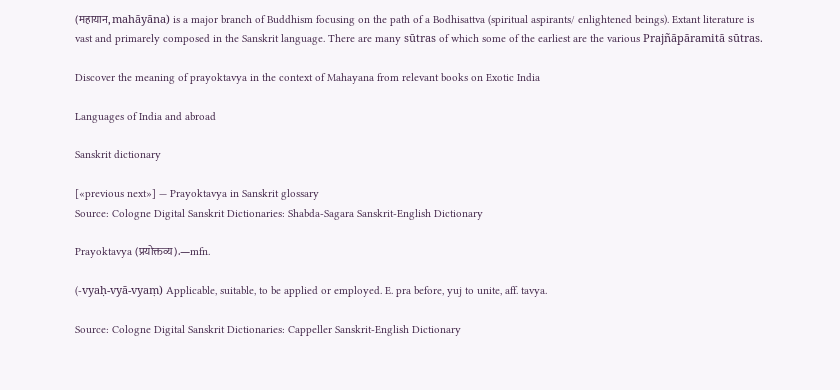(महायान, mahāyāna) is a major branch of Buddhism focusing on the path of a Bodhisattva (spiritual aspirants/ enlightened beings). Extant literature is vast and primarely composed in the Sanskrit language. There are many sūtras of which some of the earliest are the various Prajñāpāramitā sūtras.

Discover the meaning of prayoktavya in the context of Mahayana from relevant books on Exotic India

Languages of India and abroad

Sanskrit dictionary

[«previous next»] — Prayoktavya in Sanskrit glossary
Source: Cologne Digital Sanskrit Dictionaries: Shabda-Sagara Sanskrit-English Dictionary

Prayoktavya (प्रयोक्तव्य).—mfn.

(-vyaḥ-vyā-vyaṃ) Applicable, suitable, to be applied or employed. E. pra before, yuj to unite, aff. tavya.

Source: Cologne Digital Sanskrit Dictionaries: Cappeller Sanskrit-English Dictionary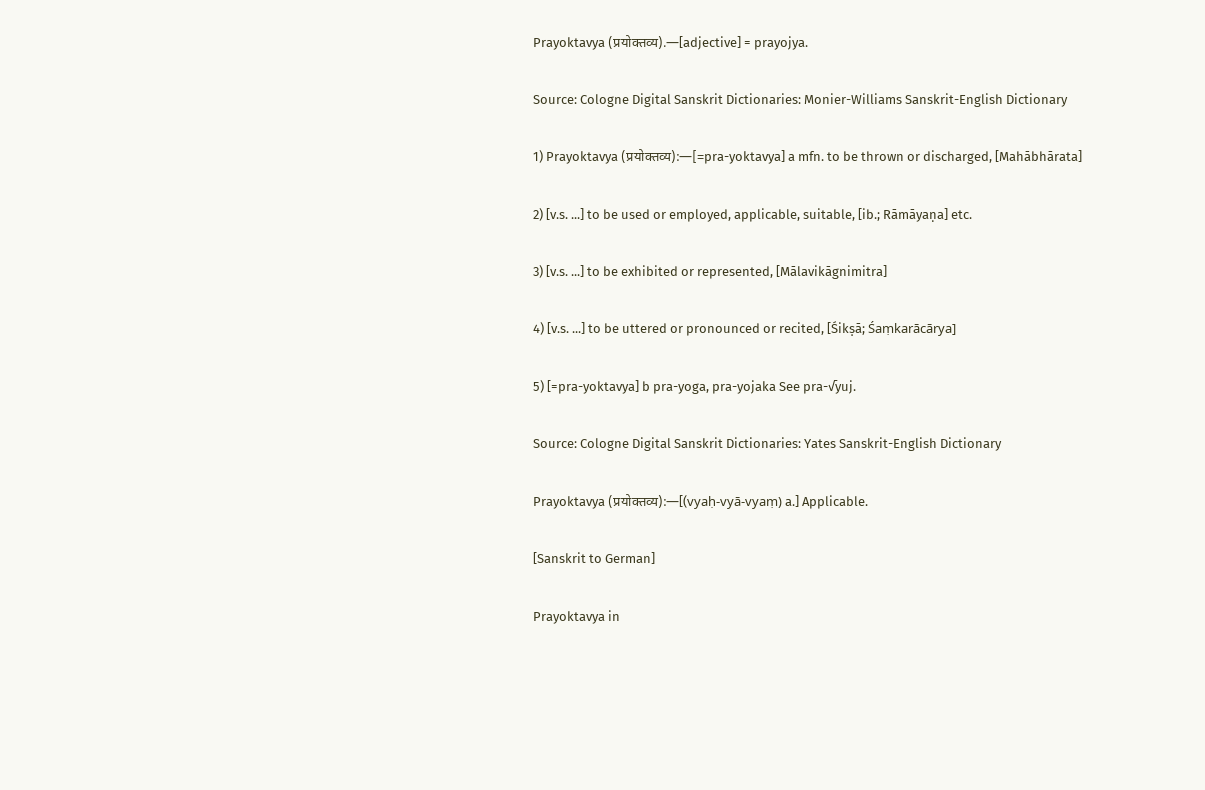Prayoktavya (प्रयोक्तव्य).—[adjective] = prayojya.

Source: Cologne Digital Sanskrit Dictionaries: Monier-Williams Sanskrit-English Dictionary

1) Prayoktavya (प्रयोक्तव्य):—[=pra-yoktavya] a mfn. to be thrown or discharged, [Mahābhārata]

2) [v.s. ...] to be used or employed, applicable, suitable, [ib.; Rāmāyaṇa] etc.

3) [v.s. ...] to be exhibited or represented, [Mālavikāgnimitra]

4) [v.s. ...] to be uttered or pronounced or recited, [Śikṣā; Śaṃkarācārya]

5) [=pra-yoktavya] b pra-yoga, pra-yojaka See pra-√yuj.

Source: Cologne Digital Sanskrit Dictionaries: Yates Sanskrit-English Dictionary

Prayoktavya (प्रयोक्तव्य):—[(vyaḥ-vyā-vyaṃ) a.] Applicable.

[Sanskrit to German]

Prayoktavya in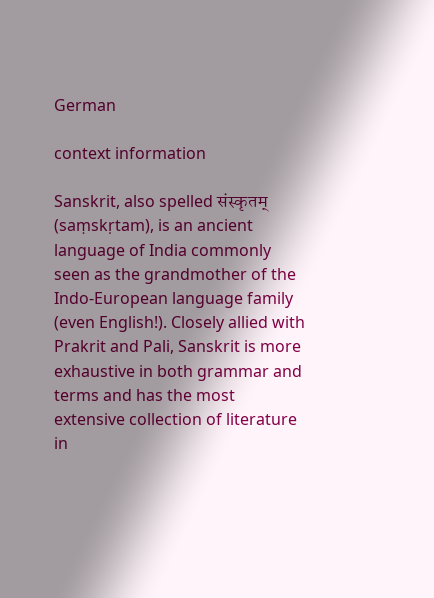German

context information

Sanskrit, also spelled संस्कृतम् (saṃskṛtam), is an ancient language of India commonly seen as the grandmother of the Indo-European language family (even English!). Closely allied with Prakrit and Pali, Sanskrit is more exhaustive in both grammar and terms and has the most extensive collection of literature in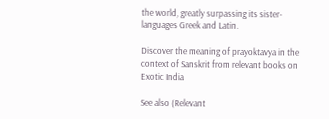the world, greatly surpassing its sister-languages Greek and Latin.

Discover the meaning of prayoktavya in the context of Sanskrit from relevant books on Exotic India

See also (Relevant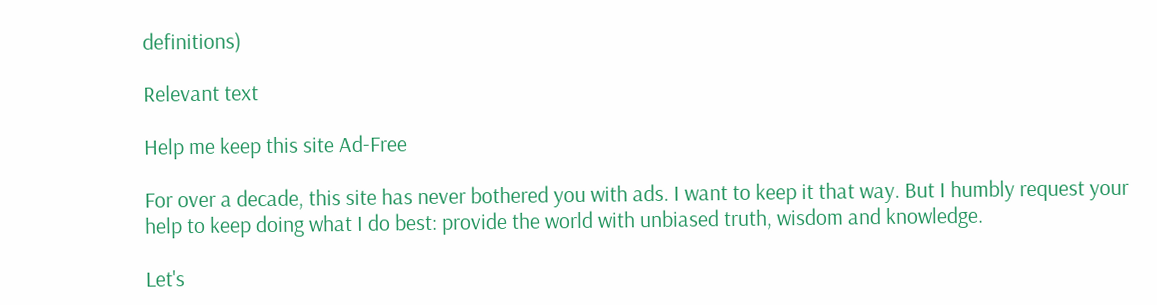definitions)

Relevant text

Help me keep this site Ad-Free

For over a decade, this site has never bothered you with ads. I want to keep it that way. But I humbly request your help to keep doing what I do best: provide the world with unbiased truth, wisdom and knowledge.

Let's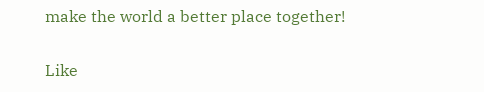make the world a better place together!

Like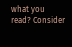what you read? Consider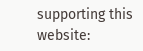supporting this website: